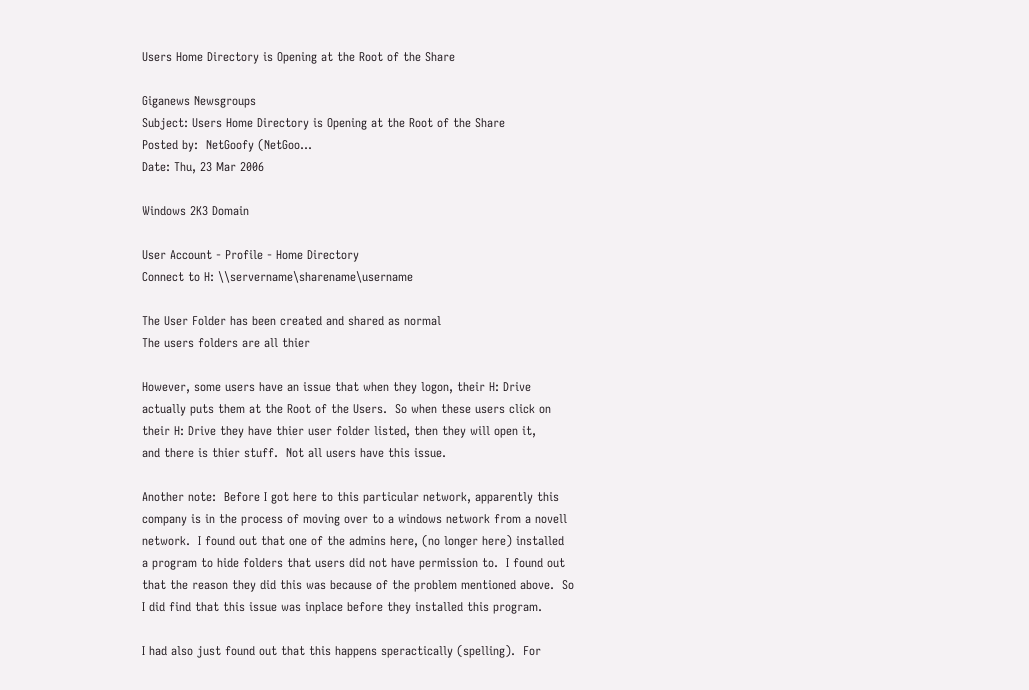Users Home Directory is Opening at the Root of the Share

Giganews Newsgroups
Subject: Users Home Directory is Opening at the Root of the Share
Posted by:  NetGoofy (NetGoo…
Date: Thu, 23 Mar 2006

Windows 2K3 Domain

User Account - Profile - Home Directory
Connect to H: \\servername\sharename\username

The User Folder has been created and shared as normal
The users folders are all thier

However, some users have an issue that when they logon, their H: Drive
actually puts them at the Root of the Users.  So when these users click on
their H: Drive they have thier user folder listed, then they will open it,
and there is thier stuff.  Not all users have this issue.

Another note:  Before I got here to this particular network, apparently this
company is in the process of moving over to a windows network from a novell
network.  I found out that one of the admins here, (no longer here) installed
a program to hide folders that users did not have permission to.  I found out
that the reason they did this was because of the problem mentioned above.  So
I did find that this issue was inplace before they installed this program.

I had also just found out that this happens speractically (spelling).  For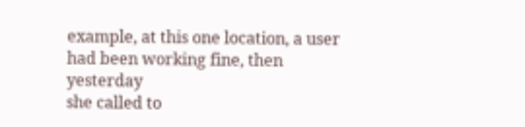example, at this one location, a user had been working fine, then yesterday
she called to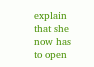explain that she now has to open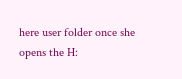here user folder once she
opens the H: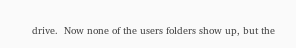drive.  Now none of the users folders show up, but the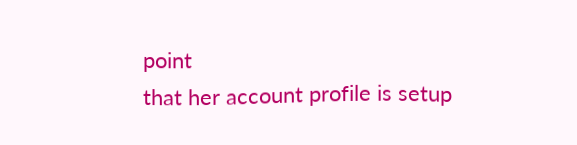point
that her account profile is setup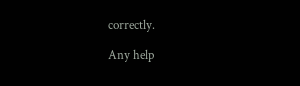correctly.

Any help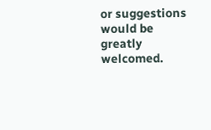or suggestions would be greatly welcomed.